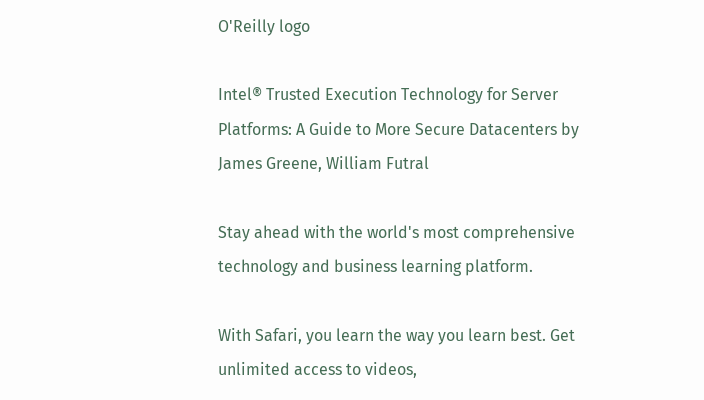O'Reilly logo

Intel® Trusted Execution Technology for Server Platforms: A Guide to More Secure Datacenters by James Greene, William Futral

Stay ahead with the world's most comprehensive technology and business learning platform.

With Safari, you learn the way you learn best. Get unlimited access to videos,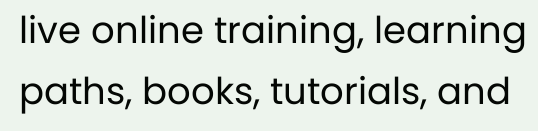live online training, learning paths, books, tutorials, and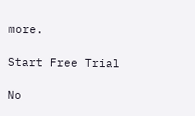more.

Start Free Trial

No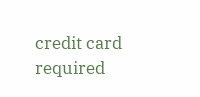credit card required